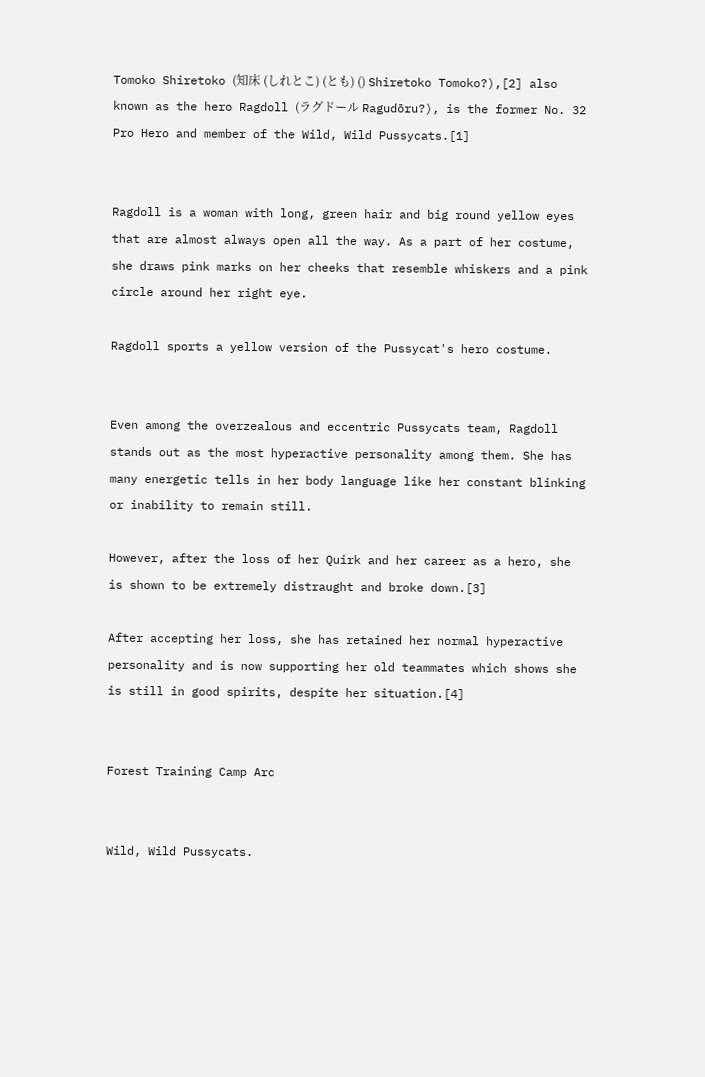Tomoko Shiretoko (知床 (しれとこ) (とも) () Shiretoko Tomoko?),[2] also known as the hero Ragdoll (ラグドール Ragudōru?), is the former No. 32 Pro Hero and member of the Wild, Wild Pussycats.[1]


Ragdoll is a woman with long, green hair and big round yellow eyes that are almost always open all the way. As a part of her costume, she draws pink marks on her cheeks that resemble whiskers and a pink circle around her right eye.

Ragdoll sports a yellow version of the Pussycat's hero costume.


Even among the overzealous and eccentric Pussycats team, Ragdoll stands out as the most hyperactive personality among them. She has many energetic tells in her body language like her constant blinking or inability to remain still.

However, after the loss of her Quirk and her career as a hero, she is shown to be extremely distraught and broke down.[3]

After accepting her loss, she has retained her normal hyperactive personality and is now supporting her old teammates which shows she is still in good spirits, despite her situation.[4]


Forest Training Camp Arc


Wild, Wild Pussycats.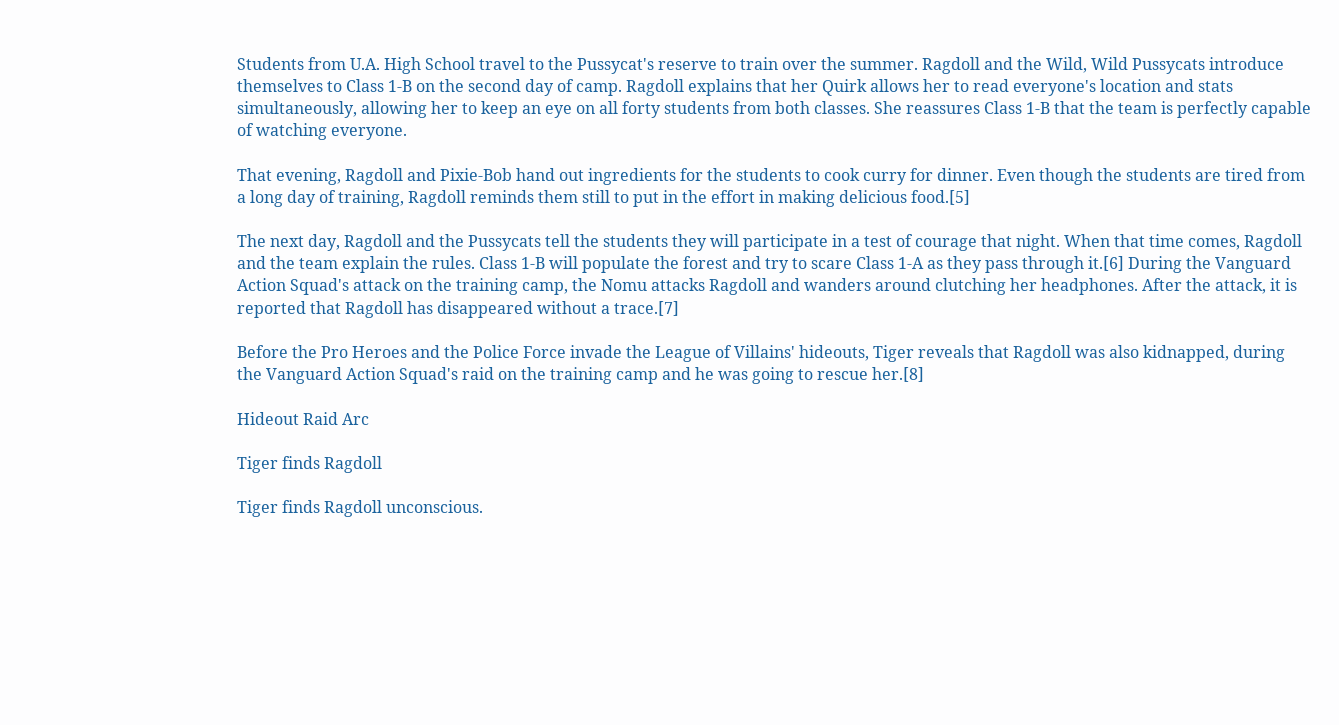Students from U.A. High School travel to the Pussycat's reserve to train over the summer. Ragdoll and the Wild, Wild Pussycats introduce themselves to Class 1-B on the second day of camp. Ragdoll explains that her Quirk allows her to read everyone's location and stats simultaneously, allowing her to keep an eye on all forty students from both classes. She reassures Class 1-B that the team is perfectly capable of watching everyone.

That evening, Ragdoll and Pixie-Bob hand out ingredients for the students to cook curry for dinner. Even though the students are tired from a long day of training, Ragdoll reminds them still to put in the effort in making delicious food.[5]

The next day, Ragdoll and the Pussycats tell the students they will participate in a test of courage that night. When that time comes, Ragdoll and the team explain the rules. Class 1-B will populate the forest and try to scare Class 1-A as they pass through it.[6] During the Vanguard Action Squad's attack on the training camp, the Nomu attacks Ragdoll and wanders around clutching her headphones. After the attack, it is reported that Ragdoll has disappeared without a trace.[7]

Before the Pro Heroes and the Police Force invade the League of Villains' hideouts, Tiger reveals that Ragdoll was also kidnapped, during the Vanguard Action Squad's raid on the training camp and he was going to rescue her.[8]

Hideout Raid Arc

Tiger finds Ragdoll

Tiger finds Ragdoll unconscious.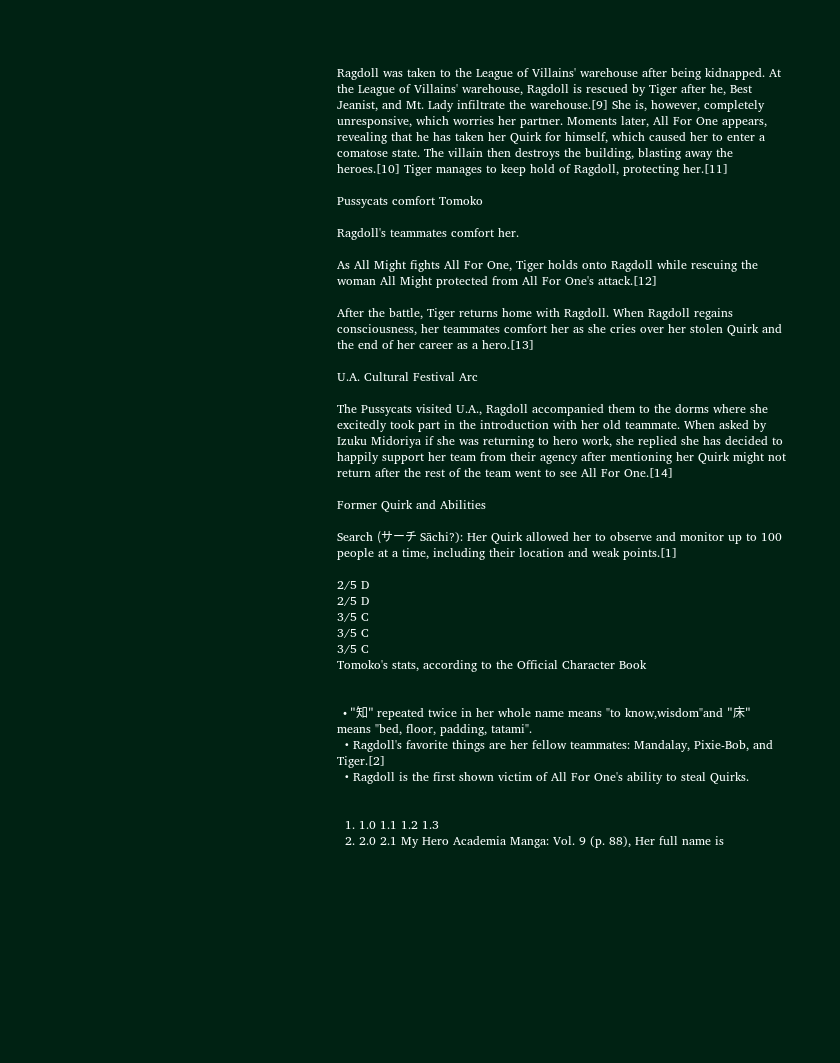Ragdoll was taken to the League of Villains' warehouse after being kidnapped. At the League of Villains' warehouse, Ragdoll is rescued by Tiger after he, Best Jeanist, and Mt. Lady infiltrate the warehouse.[9] She is, however, completely unresponsive, which worries her partner. Moments later, All For One appears, revealing that he has taken her Quirk for himself, which caused her to enter a comatose state. The villain then destroys the building, blasting away the heroes.[10] Tiger manages to keep hold of Ragdoll, protecting her.[11]

Pussycats comfort Tomoko

Ragdoll's teammates comfort her.

As All Might fights All For One, Tiger holds onto Ragdoll while rescuing the woman All Might protected from All For One's attack.[12]

After the battle, Tiger returns home with Ragdoll. When Ragdoll regains consciousness, her teammates comfort her as she cries over her stolen Quirk and the end of her career as a hero.[13]

U.A. Cultural Festival Arc

The Pussycats visited U.A., Ragdoll accompanied them to the dorms where she excitedly took part in the introduction with her old teammate. When asked by Izuku Midoriya if she was returning to hero work, she replied she has decided to happily support her team from their agency after mentioning her Quirk might not return after the rest of the team went to see All For One.[14]

Former Quirk and Abilities

Search (サーチ Sāchi?): Her Quirk allowed her to observe and monitor up to 100 people at a time, including their location and weak points.[1]

2/5 D
2/5 D
3/5 C
3/5 C
3/5 C
Tomoko's stats, according to the Official Character Book


  • "知" repeated twice in her whole name means "to know,wisdom"and "床" means "bed, floor, padding, tatami".
  • Ragdoll's favorite things are her fellow teammates: Mandalay, Pixie-Bob, and Tiger.[2]
  • Ragdoll is the first shown victim of All For One's ability to steal Quirks.


  1. 1.0 1.1 1.2 1.3
  2. 2.0 2.1 My Hero Academia Manga: Vol. 9 (p. 88), Her full name is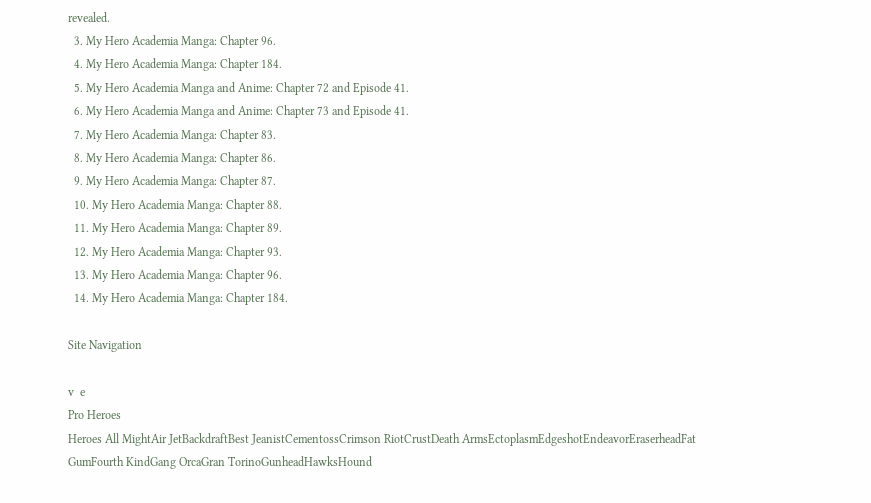revealed.
  3. My Hero Academia Manga: Chapter 96.
  4. My Hero Academia Manga: Chapter 184.
  5. My Hero Academia Manga and Anime: Chapter 72 and Episode 41.
  6. My Hero Academia Manga and Anime: Chapter 73 and Episode 41.
  7. My Hero Academia Manga: Chapter 83.
  8. My Hero Academia Manga: Chapter 86.
  9. My Hero Academia Manga: Chapter 87.
  10. My Hero Academia Manga: Chapter 88.
  11. My Hero Academia Manga: Chapter 89.
  12. My Hero Academia Manga: Chapter 93.
  13. My Hero Academia Manga: Chapter 96.
  14. My Hero Academia Manga: Chapter 184.

Site Navigation

v  e
Pro Heroes
Heroes All MightAir JetBackdraftBest JeanistCementossCrimson RiotCrustDeath ArmsEctoplasmEdgeshotEndeavorEraserheadFat GumFourth KindGang OrcaGran TorinoGunheadHawksHound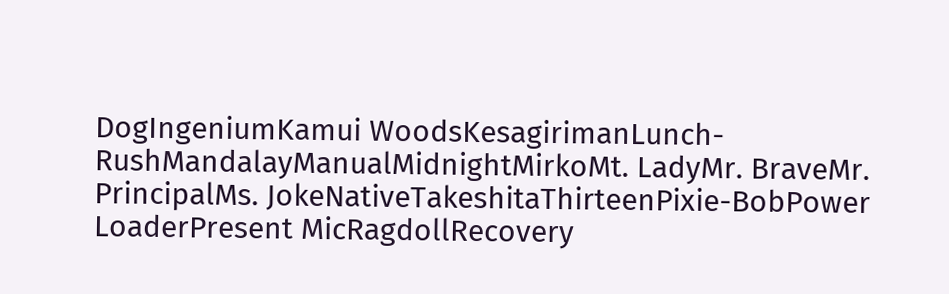DogIngeniumKamui WoodsKesagirimanLunch-RushMandalayManualMidnightMirkoMt. LadyMr. BraveMr. PrincipalMs. JokeNativeTakeshitaThirteenPixie-BobPower LoaderPresent MicRagdollRecovery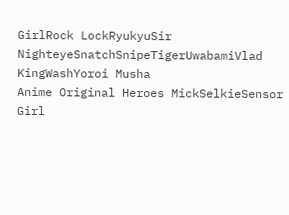GirlRock LockRyukyuSir NighteyeSnatchSnipeTigerUwabamiVlad KingWashYoroi Musha
Anime Original Heroes MickSelkieSensor Girl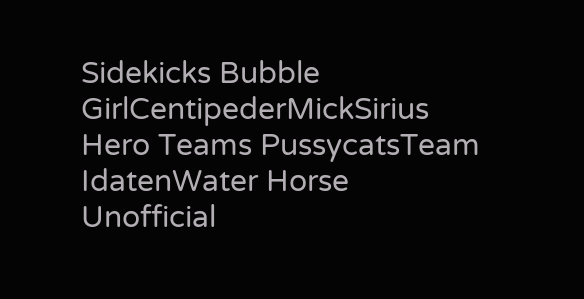Sidekicks Bubble GirlCentipederMickSirius
Hero Teams PussycatsTeam IdatenWater Horse
Unofficial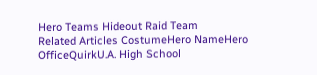Hero Teams Hideout Raid Team
Related Articles CostumeHero NameHero OfficeQuirkU.A. High School